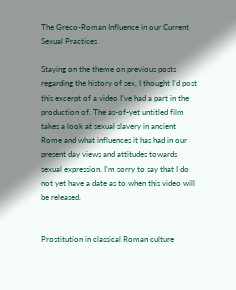The Greco-Roman Influence in our Current Sexual Practices

Staying on the theme on previous posts regarding the history of sex, I thought I’d post this excerpt of a video I’ve had a part in the production of. The as-of-yet untitled film takes a look at sexual slavery in ancient Rome and what influences it has had in our present day views and attitudes towards sexual expression. I’m sorry to say that I do not yet have a date as to when this video will be released.


Prostitution in classical Roman culture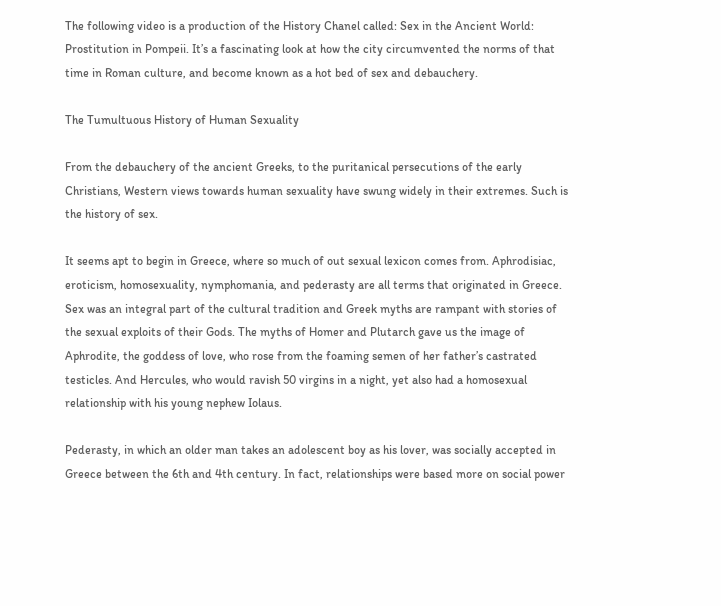The following video is a production of the History Chanel called: Sex in the Ancient World: Prostitution in Pompeii. It’s a fascinating look at how the city circumvented the norms of that time in Roman culture, and become known as a hot bed of sex and debauchery.

The Tumultuous History of Human Sexuality

From the debauchery of the ancient Greeks, to the puritanical persecutions of the early Christians, Western views towards human sexuality have swung widely in their extremes. Such is the history of sex.

It seems apt to begin in Greece, where so much of out sexual lexicon comes from. Aphrodisiac, eroticism, homosexuality, nymphomania, and pederasty are all terms that originated in Greece. Sex was an integral part of the cultural tradition and Greek myths are rampant with stories of the sexual exploits of their Gods. The myths of Homer and Plutarch gave us the image of Aphrodite, the goddess of love, who rose from the foaming semen of her father’s castrated testicles. And Hercules, who would ravish 50 virgins in a night, yet also had a homosexual relationship with his young nephew Iolaus.

Pederasty, in which an older man takes an adolescent boy as his lover, was socially accepted in Greece between the 6th and 4th century. In fact, relationships were based more on social power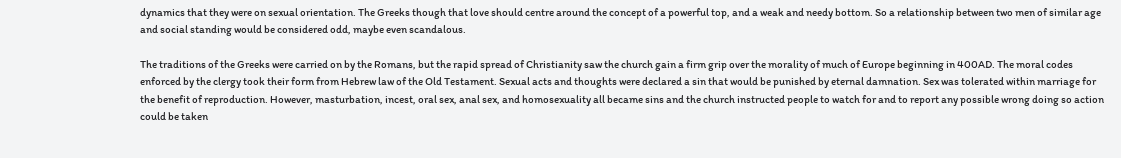dynamics that they were on sexual orientation. The Greeks though that love should centre around the concept of a powerful top, and a weak and needy bottom. So a relationship between two men of similar age and social standing would be considered odd, maybe even scandalous.

The traditions of the Greeks were carried on by the Romans, but the rapid spread of Christianity saw the church gain a firm grip over the morality of much of Europe beginning in 400AD. The moral codes enforced by the clergy took their form from Hebrew law of the Old Testament. Sexual acts and thoughts were declared a sin that would be punished by eternal damnation. Sex was tolerated within marriage for the benefit of reproduction. However, masturbation, incest, oral sex, anal sex, and homosexuality all became sins and the church instructed people to watch for and to report any possible wrong doing so action could be taken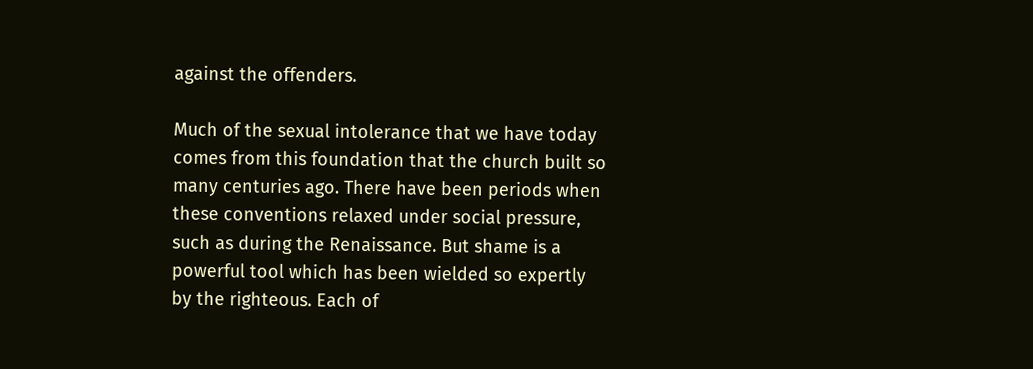against the offenders.

Much of the sexual intolerance that we have today comes from this foundation that the church built so many centuries ago. There have been periods when these conventions relaxed under social pressure, such as during the Renaissance. But shame is a powerful tool which has been wielded so expertly by the righteous. Each of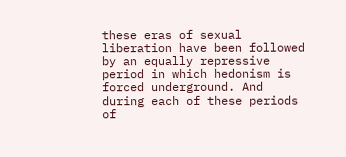these eras of sexual liberation have been followed by an equally repressive period in which hedonism is forced underground. And during each of these periods of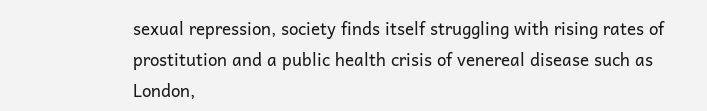sexual repression, society finds itself struggling with rising rates of prostitution and a public health crisis of venereal disease such as London,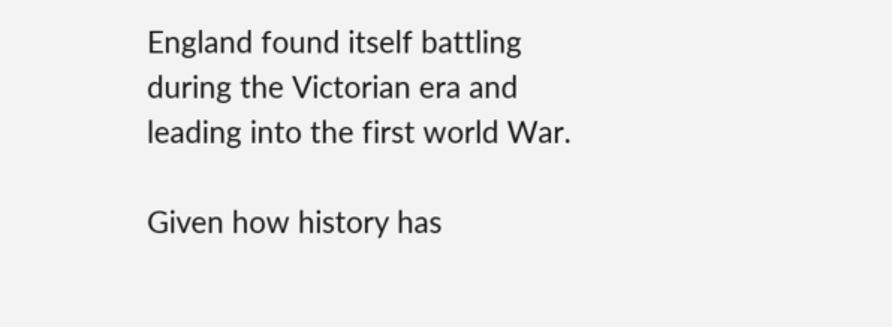England found itself battling during the Victorian era and leading into the first world War.

Given how history has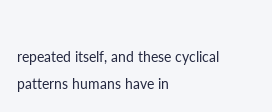repeated itself, and these cyclical patterns humans have in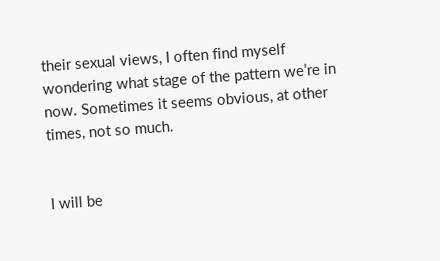their sexual views, I often find myself wondering what stage of the pattern we’re in now. Sometimes it seems obvious, at other times, not so much.


I will be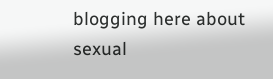blogging here about sexual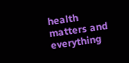health matters and everything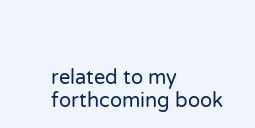related to my forthcoming book